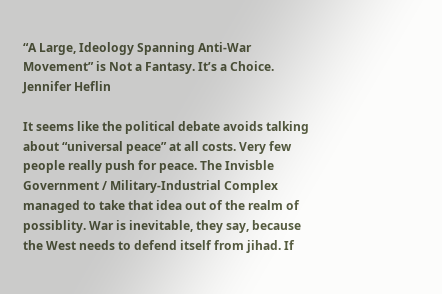“A Large, Ideology Spanning Anti-War Movement” is Not a Fantasy. It’s a Choice.
Jennifer Heflin

It seems like the political debate avoids talking about “universal peace” at all costs. Very few people really push for peace. The Invisble Government / Military-Industrial Complex managed to take that idea out of the realm of possiblity. War is inevitable, they say, because the West needs to defend itself from jihad. If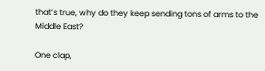that’s true, why do they keep sending tons of arms to the Middle East?

One clap,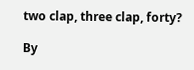two clap, three clap, forty?

By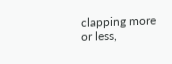clapping more or less,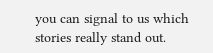you can signal to us which stories really stand out.